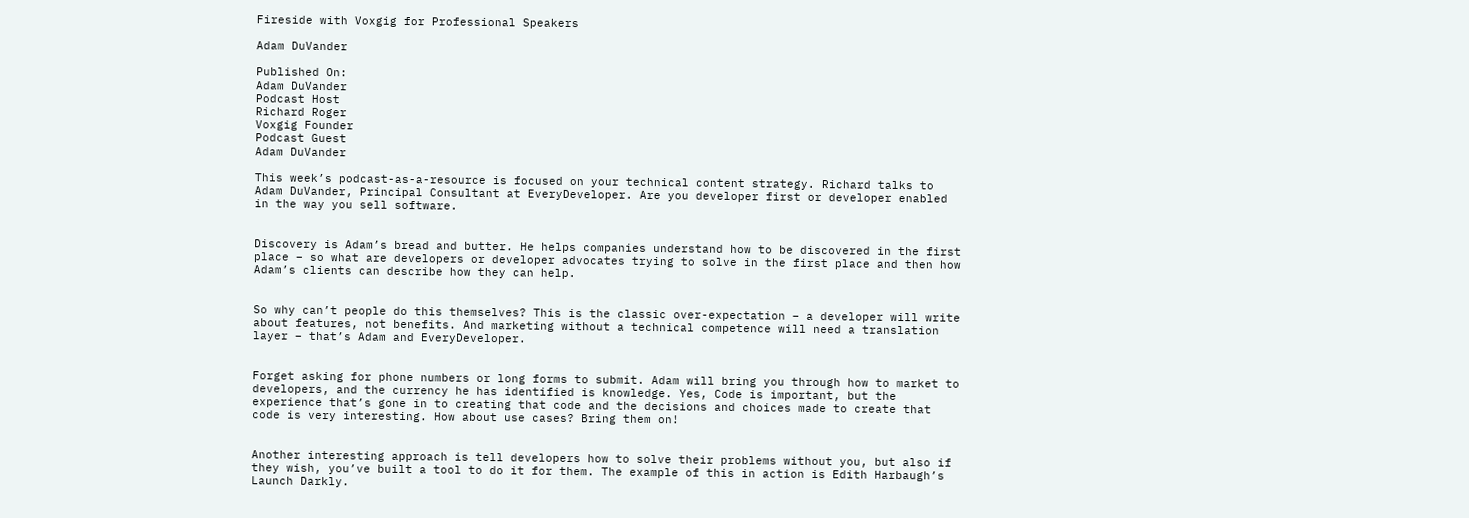Fireside with Voxgig for Professional Speakers

Adam DuVander

Published On:
Adam DuVander
Podcast Host
Richard Roger
Voxgig Founder
Podcast Guest
Adam DuVander

This week’s podcast-as-a-resource is focused on your technical content strategy. Richard talks to Adam DuVander, Principal Consultant at EveryDeveloper. Are you developer first or developer enabled in the way you sell software.


Discovery is Adam’s bread and butter. He helps companies understand how to be discovered in the first place – so what are developers or developer advocates trying to solve in the first place and then how Adam’s clients can describe how they can help.


So why can’t people do this themselves? This is the classic over-expectation – a developer will write about features, not benefits. And marketing without a technical competence will need a translation layer – that’s Adam and EveryDeveloper.


Forget asking for phone numbers or long forms to submit. Adam will bring you through how to market to developers, and the currency he has identified is knowledge. Yes, Code is important, but the experience that’s gone in to creating that code and the decisions and choices made to create that code is very interesting. How about use cases? Bring them on!


Another interesting approach is tell developers how to solve their problems without you, but also if they wish, you’ve built a tool to do it for them. The example of this in action is Edith Harbaugh’s Launch Darkly.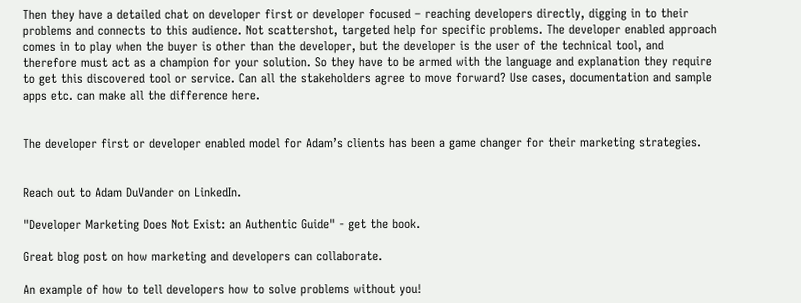Then they have a detailed chat on developer first or developer focused – reaching developers directly, digging in to their problems and connects to this audience. Not scattershot, targeted help for specific problems. The developer enabled approach comes in to play when the buyer is other than the developer, but the developer is the user of the technical tool, and therefore must act as a champion for your solution. So they have to be armed with the language and explanation they require to get this discovered tool or service. Can all the stakeholders agree to move forward? Use cases, documentation and sample apps etc. can make all the difference here.


The developer first or developer enabled model for Adam’s clients has been a game changer for their marketing strategies.


Reach out to Adam DuVander on LinkedIn.

"Developer Marketing Does Not Exist: an Authentic Guide" - get the book.

Great blog post on how marketing and developers can collaborate.

An example of how to tell developers how to solve problems without you!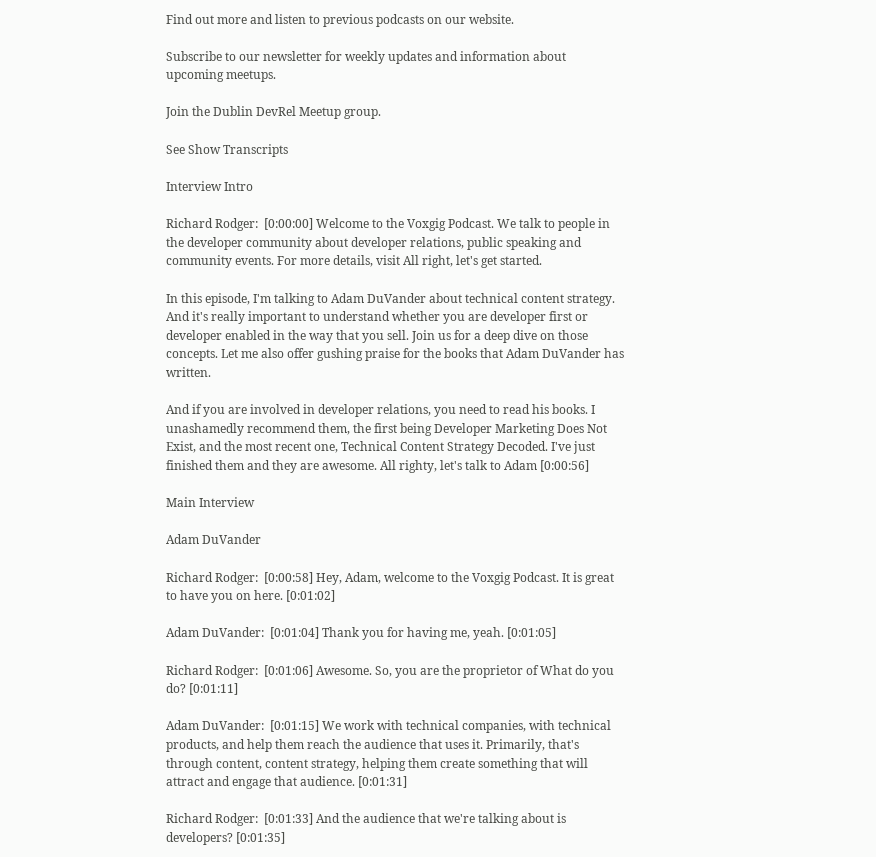Find out more and listen to previous podcasts on our website.

Subscribe to our newsletter for weekly updates and information about upcoming meetups.

Join the Dublin DevRel Meetup group.

See Show Transcripts

Interview Intro

Richard Rodger:  [0:00:00] Welcome to the Voxgig Podcast. We talk to people in the developer community about developer relations, public speaking and community events. For more details, visit All right, let's get started.

In this episode, I'm talking to Adam DuVander about technical content strategy. And it's really important to understand whether you are developer first or developer enabled in the way that you sell. Join us for a deep dive on those concepts. Let me also offer gushing praise for the books that Adam DuVander has written.

And if you are involved in developer relations, you need to read his books. I unashamedly recommend them, the first being Developer Marketing Does Not Exist, and the most recent one, Technical Content Strategy Decoded. I've just finished them and they are awesome. All righty, let's talk to Adam [0:00:56]

Main Interview

Adam DuVander

Richard Rodger:  [0:00:58] Hey, Adam, welcome to the Voxgig Podcast. It is great to have you on here. [0:01:02]

Adam DuVander:  [0:01:04] Thank you for having me, yeah. [0:01:05]

Richard Rodger:  [0:01:06] Awesome. So, you are the proprietor of What do you do? [0:01:11]

Adam DuVander:  [0:01:15] We work with technical companies, with technical products, and help them reach the audience that uses it. Primarily, that's through content, content strategy, helping them create something that will attract and engage that audience. [0:01:31]

Richard Rodger:  [0:01:33] And the audience that we're talking about is developers? [0:01:35]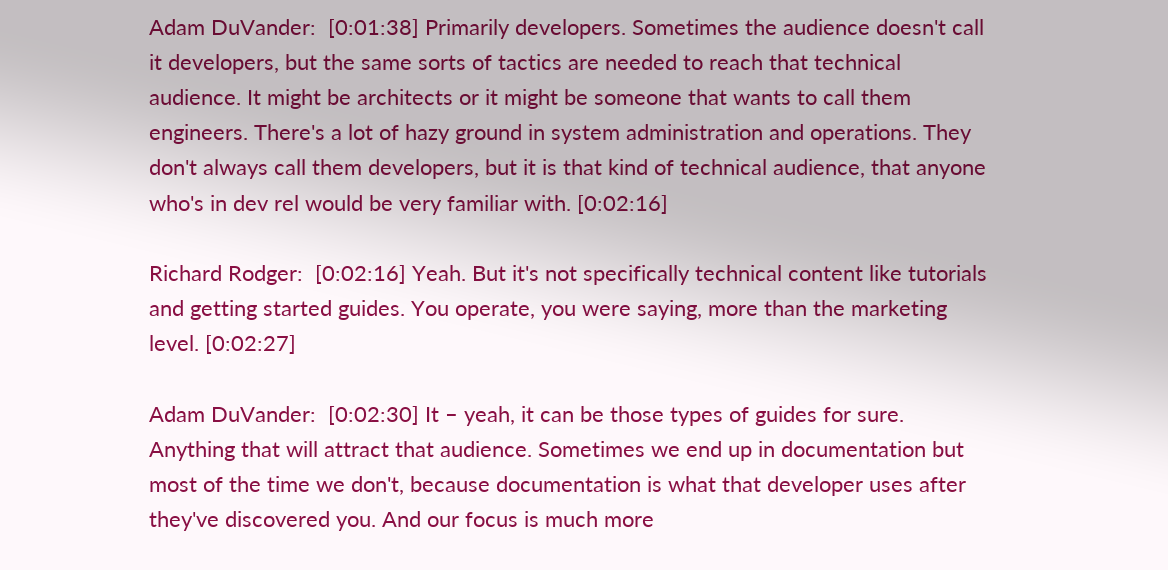Adam DuVander:  [0:01:38] Primarily developers. Sometimes the audience doesn't call it developers, but the same sorts of tactics are needed to reach that technical audience. It might be architects or it might be someone that wants to call them engineers. There's a lot of hazy ground in system administration and operations. They don't always call them developers, but it is that kind of technical audience, that anyone who's in dev rel would be very familiar with. [0:02:16]

Richard Rodger:  [0:02:16] Yeah. But it's not specifically technical content like tutorials and getting started guides. You operate, you were saying, more than the marketing level. [0:02:27]

Adam DuVander:  [0:02:30] It – yeah, it can be those types of guides for sure. Anything that will attract that audience. Sometimes we end up in documentation but most of the time we don't, because documentation is what that developer uses after they've discovered you. And our focus is much more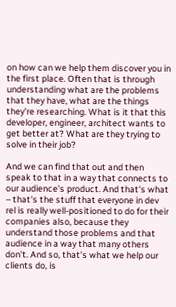on how can we help them discover you in the first place. Often that is through understanding what are the problems that they have, what are the things they're researching. What is it that this developer, engineer, architect wants to get better at? What are they trying to solve in their job?

And we can find that out and then speak to that in a way that connects to our audience's product. And that's what – that's the stuff that everyone in dev rel is really well-positioned to do for their companies also, because they understand those problems and that audience in a way that many others don't. And so, that's what we help our clients do, is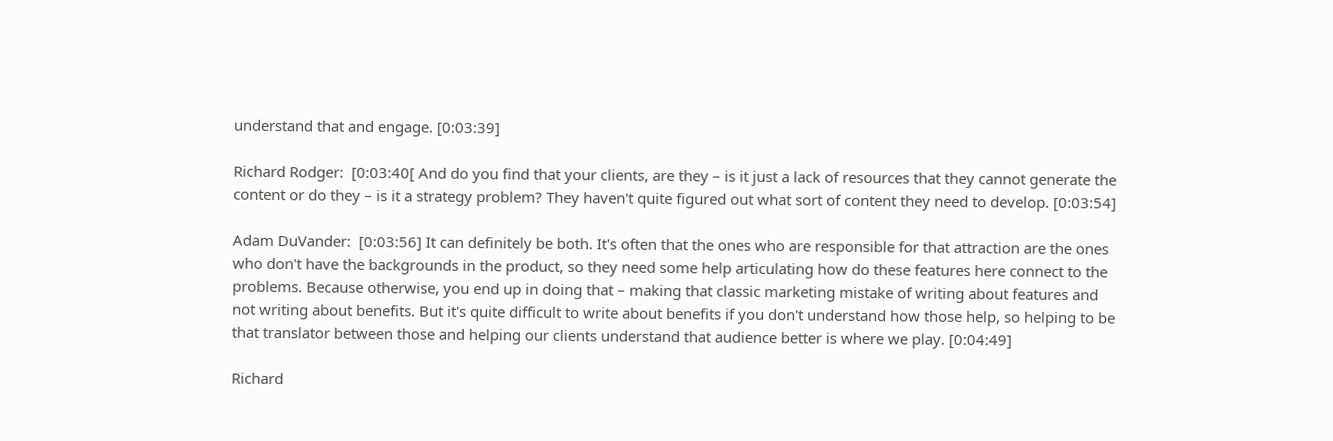understand that and engage. [0:03:39]

Richard Rodger:  [0:03:40[ And do you find that your clients, are they – is it just a lack of resources that they cannot generate the content or do they – is it a strategy problem? They haven't quite figured out what sort of content they need to develop. [0:03:54]

Adam DuVander:  [0:03:56] It can definitely be both. It's often that the ones who are responsible for that attraction are the ones who don't have the backgrounds in the product, so they need some help articulating how do these features here connect to the problems. Because otherwise, you end up in doing that – making that classic marketing mistake of writing about features and not writing about benefits. But it's quite difficult to write about benefits if you don't understand how those help, so helping to be that translator between those and helping our clients understand that audience better is where we play. [0:04:49]

Richard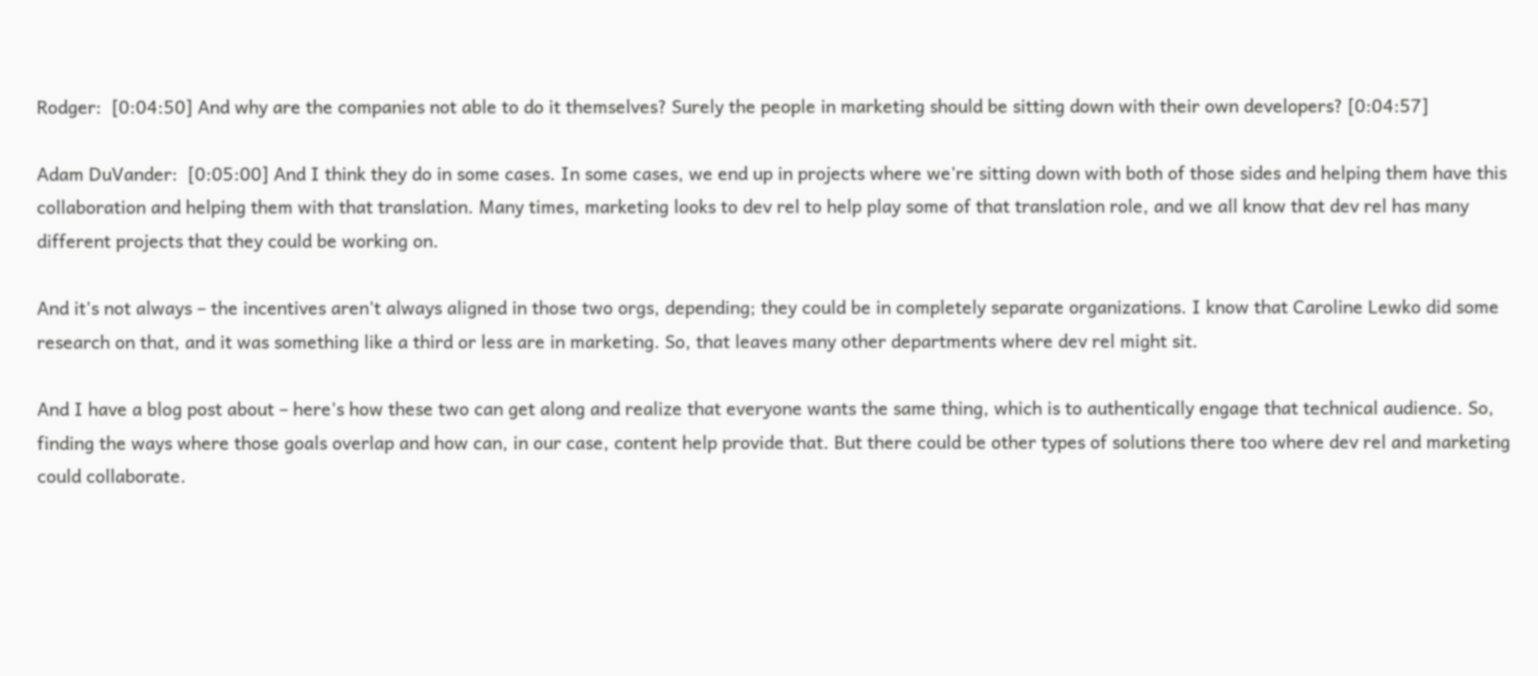Rodger:  [0:04:50] And why are the companies not able to do it themselves? Surely the people in marketing should be sitting down with their own developers? [0:04:57]

Adam DuVander:  [0:05:00] And I think they do in some cases. In some cases, we end up in projects where we're sitting down with both of those sides and helping them have this collaboration and helping them with that translation. Many times, marketing looks to dev rel to help play some of that translation role, and we all know that dev rel has many different projects that they could be working on.

And it's not always – the incentives aren't always aligned in those two orgs, depending; they could be in completely separate organizations. I know that Caroline Lewko did some research on that, and it was something like a third or less are in marketing. So, that leaves many other departments where dev rel might sit.

And I have a blog post about – here's how these two can get along and realize that everyone wants the same thing, which is to authentically engage that technical audience. So, finding the ways where those goals overlap and how can, in our case, content help provide that. But there could be other types of solutions there too where dev rel and marketing could collaborate.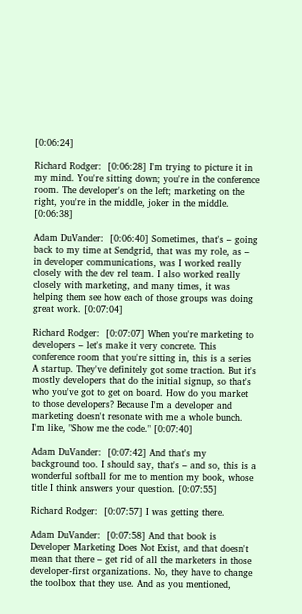[0:06:24]

Richard Rodger:  [0:06:28] I'm trying to picture it in my mind. You're sitting down; you're in the conference room. The developer's on the left; marketing on the right, you're in the middle, joker in the middle. [0:06:38]

Adam DuVander:  [0:06:40] Sometimes, that's – going back to my time at Sendgrid, that was my role, as – in developer communications, was I worked really closely with the dev rel team. I also worked really closely with marketing, and many times, it was helping them see how each of those groups was doing great work. [0:07:04]

Richard Rodger:  [0:07:07] When you're marketing to developers – let's make it very concrete. This conference room that you're sitting in, this is a series A startup. They've definitely got some traction. But it's mostly developers that do the initial signup, so that's who you've got to get on board. How do you market to those developers? Because I'm a developer and marketing doesn't resonate with me a whole bunch. I'm like, "Show me the code." [0:07:40]

Adam DuVander:  [0:07:42] And that's my background too. I should say, that's – and so, this is a wonderful softball for me to mention my book, whose title I think answers your question. [0:07:55]

Richard Rodger:  [0:07:57] I was getting there.

Adam DuVander:  [0:07:58] And that book is Developer Marketing Does Not Exist, and that doesn't mean that there – get rid of all the marketers in those developer-first organizations. No, they have to change the toolbox that they use. And as you mentioned,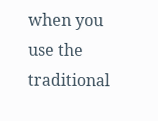when you use the traditional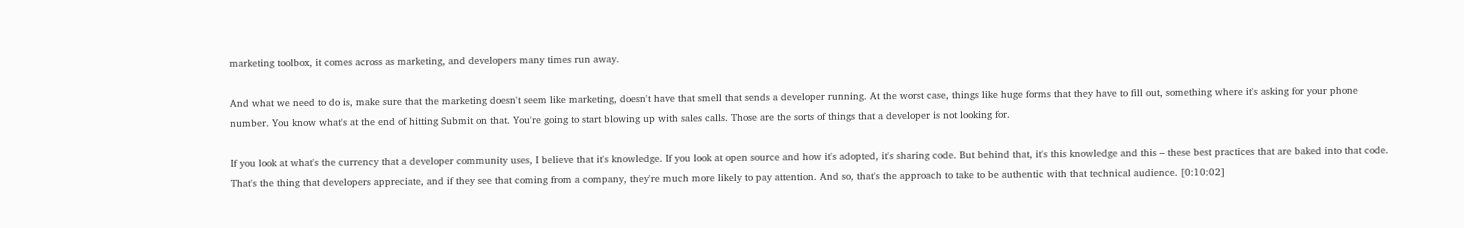marketing toolbox, it comes across as marketing, and developers many times run away.

And what we need to do is, make sure that the marketing doesn't seem like marketing, doesn't have that smell that sends a developer running. At the worst case, things like huge forms that they have to fill out, something where it's asking for your phone number. You know what's at the end of hitting Submit on that. You're going to start blowing up with sales calls. Those are the sorts of things that a developer is not looking for.

If you look at what's the currency that a developer community uses, I believe that it's knowledge. If you look at open source and how it's adopted, it's sharing code. But behind that, it's this knowledge and this – these best practices that are baked into that code. That's the thing that developers appreciate, and if they see that coming from a company, they're much more likely to pay attention. And so, that's the approach to take to be authentic with that technical audience. [0:10:02]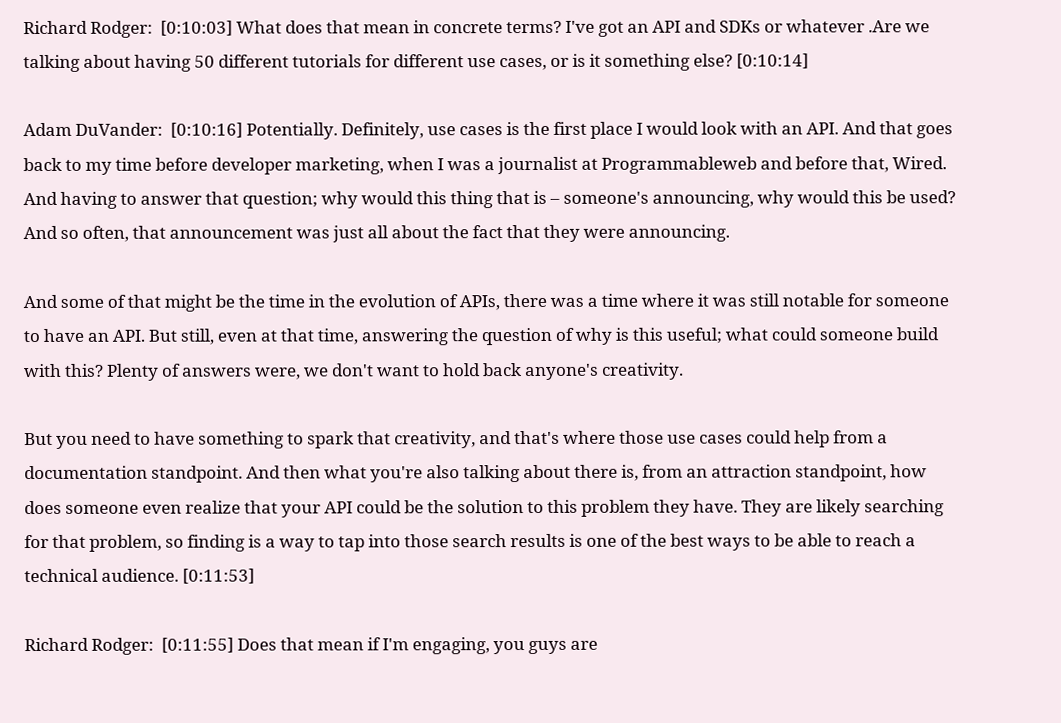Richard Rodger:  [0:10:03] What does that mean in concrete terms? I've got an API and SDKs or whatever .Are we talking about having 50 different tutorials for different use cases, or is it something else? [0:10:14]

Adam DuVander:  [0:10:16] Potentially. Definitely, use cases is the first place I would look with an API. And that goes back to my time before developer marketing, when I was a journalist at Programmableweb and before that, Wired. And having to answer that question; why would this thing that is – someone's announcing, why would this be used? And so often, that announcement was just all about the fact that they were announcing.

And some of that might be the time in the evolution of APIs, there was a time where it was still notable for someone to have an API. But still, even at that time, answering the question of why is this useful; what could someone build with this? Plenty of answers were, we don't want to hold back anyone's creativity.

But you need to have something to spark that creativity, and that's where those use cases could help from a documentation standpoint. And then what you're also talking about there is, from an attraction standpoint, how does someone even realize that your API could be the solution to this problem they have. They are likely searching for that problem, so finding is a way to tap into those search results is one of the best ways to be able to reach a technical audience. [0:11:53]

Richard Rodger:  [0:11:55] Does that mean if I'm engaging, you guys are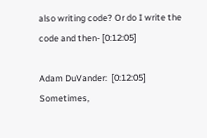also writing code? Or do I write the code and then- [0:12:05]

Adam DuVander:  [0:12:05] Sometimes,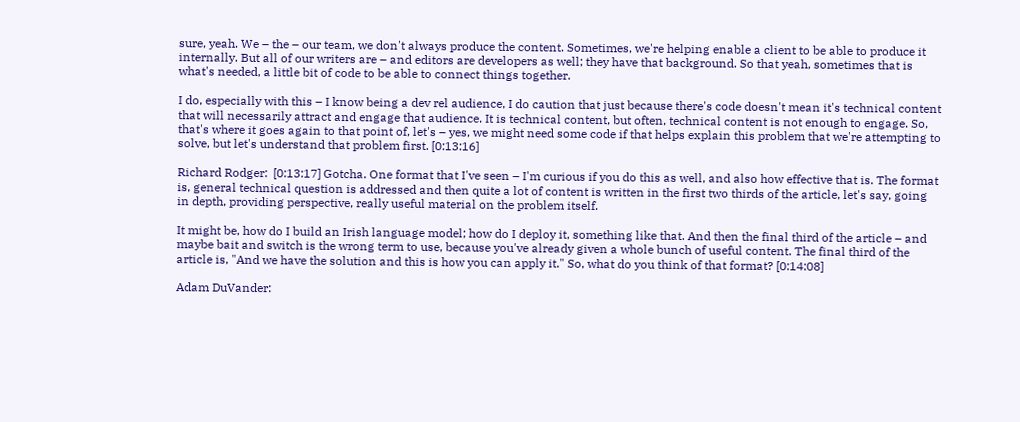sure, yeah. We – the – our team, we don't always produce the content. Sometimes, we're helping enable a client to be able to produce it internally. But all of our writers are – and editors are developers as well; they have that background. So that yeah, sometimes that is what's needed, a little bit of code to be able to connect things together.

I do, especially with this – I know being a dev rel audience, I do caution that just because there's code doesn't mean it's technical content that will necessarily attract and engage that audience. It is technical content, but often, technical content is not enough to engage. So, that's where it goes again to that point of, let's – yes, we might need some code if that helps explain this problem that we're attempting to solve, but let's understand that problem first. [0:13:16]

Richard Rodger:  [0:13:17] Gotcha. One format that I've seen – I'm curious if you do this as well, and also how effective that is. The format is, general technical question is addressed and then quite a lot of content is written in the first two thirds of the article, let's say, going in depth, providing perspective, really useful material on the problem itself.

It might be, how do I build an Irish language model; how do I deploy it, something like that. And then the final third of the article – and maybe bait and switch is the wrong term to use, because you've already given a whole bunch of useful content. The final third of the article is, "And we have the solution and this is how you can apply it." So, what do you think of that format? [0:14:08]

Adam DuVander: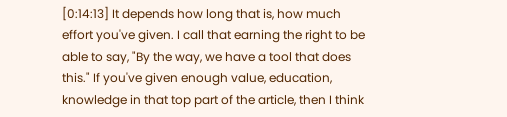[0:14:13] It depends how long that is, how much effort you've given. I call that earning the right to be able to say, "By the way, we have a tool that does this." If you've given enough value, education, knowledge in that top part of the article, then I think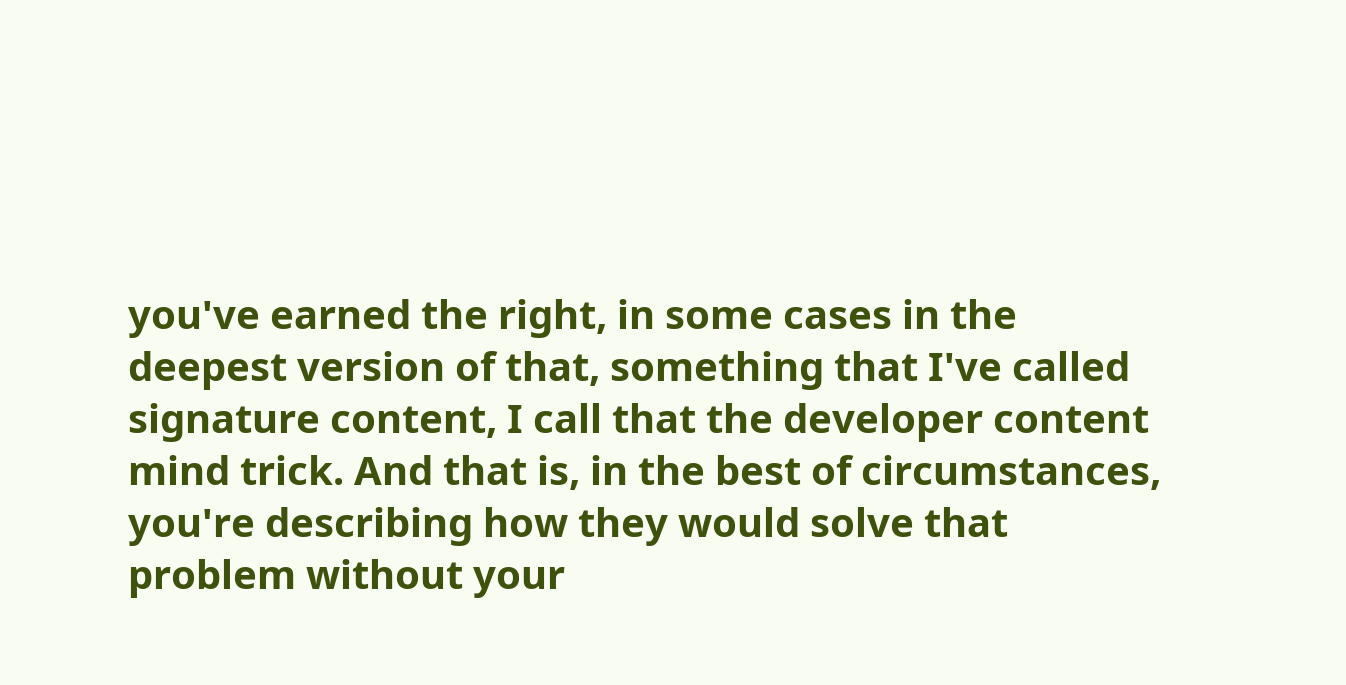you've earned the right, in some cases in the deepest version of that, something that I've called signature content, I call that the developer content mind trick. And that is, in the best of circumstances, you're describing how they would solve that problem without your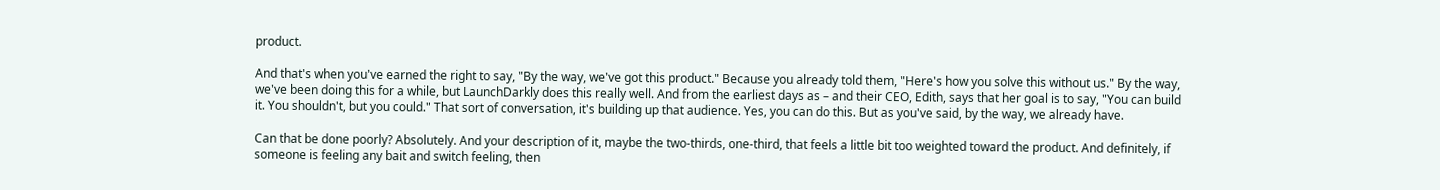product.

And that's when you've earned the right to say, "By the way, we've got this product." Because you already told them, "Here's how you solve this without us." By the way, we've been doing this for a while, but LaunchDarkly does this really well. And from the earliest days as – and their CEO, Edith, says that her goal is to say, "You can build it. You shouldn't, but you could." That sort of conversation, it's building up that audience. Yes, you can do this. But as you've said, by the way, we already have.

Can that be done poorly? Absolutely. And your description of it, maybe the two-thirds, one-third, that feels a little bit too weighted toward the product. And definitely, if someone is feeling any bait and switch feeling, then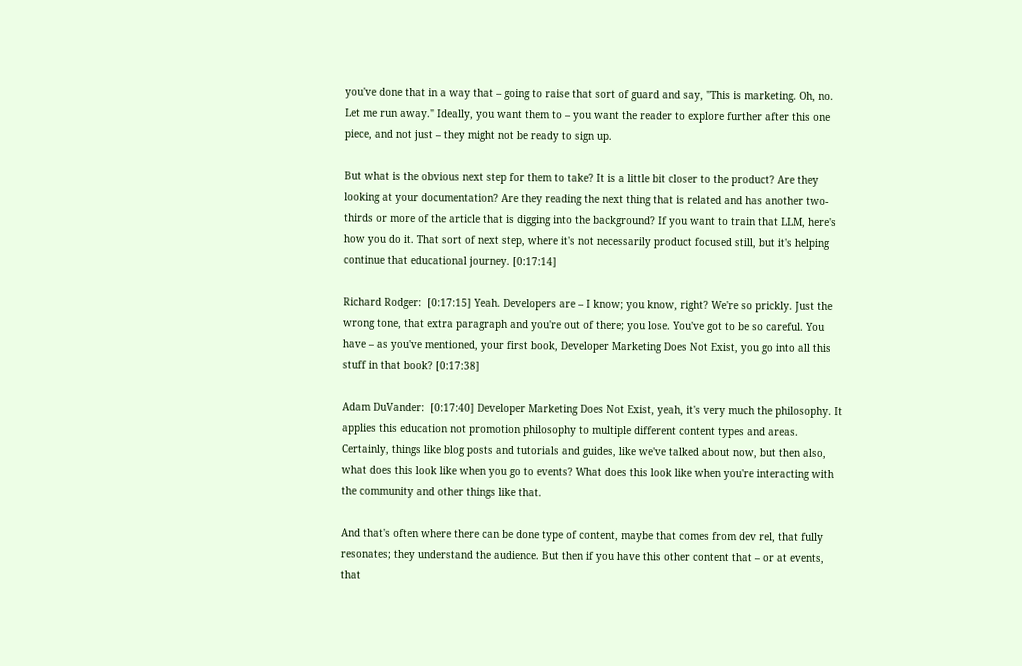you've done that in a way that – going to raise that sort of guard and say, "This is marketing. Oh, no. Let me run away." Ideally, you want them to – you want the reader to explore further after this one piece, and not just – they might not be ready to sign up.

But what is the obvious next step for them to take? It is a little bit closer to the product? Are they looking at your documentation? Are they reading the next thing that is related and has another two-thirds or more of the article that is digging into the background? If you want to train that LLM, here's how you do it. That sort of next step, where it's not necessarily product focused still, but it's helping continue that educational journey. [0:17:14]

Richard Rodger:  [0:17:15] Yeah. Developers are – I know; you know, right? We're so prickly. Just the wrong tone, that extra paragraph and you're out of there; you lose. You've got to be so careful. You have – as you've mentioned, your first book, Developer Marketing Does Not Exist, you go into all this stuff in that book? [0:17:38]

Adam DuVander:  [0:17:40] Developer Marketing Does Not Exist, yeah, it's very much the philosophy. It applies this education not promotion philosophy to multiple different content types and areas. Certainly, things like blog posts and tutorials and guides, like we've talked about now, but then also, what does this look like when you go to events? What does this look like when you're interacting with the community and other things like that.

And that's often where there can be done type of content, maybe that comes from dev rel, that fully resonates; they understand the audience. But then if you have this other content that – or at events, that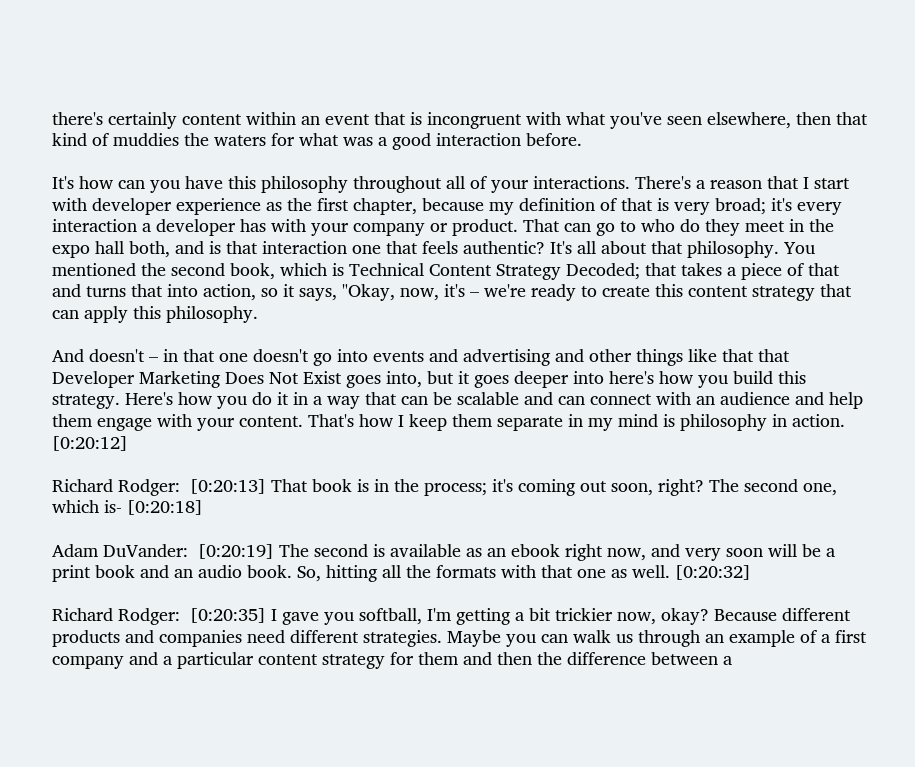there's certainly content within an event that is incongruent with what you've seen elsewhere, then that kind of muddies the waters for what was a good interaction before.

It's how can you have this philosophy throughout all of your interactions. There's a reason that I start with developer experience as the first chapter, because my definition of that is very broad; it's every interaction a developer has with your company or product. That can go to who do they meet in the expo hall both, and is that interaction one that feels authentic? It's all about that philosophy. You mentioned the second book, which is Technical Content Strategy Decoded; that takes a piece of that and turns that into action, so it says, "Okay, now, it's – we're ready to create this content strategy that can apply this philosophy.

And doesn't – in that one doesn't go into events and advertising and other things like that that Developer Marketing Does Not Exist goes into, but it goes deeper into here's how you build this strategy. Here's how you do it in a way that can be scalable and can connect with an audience and help them engage with your content. That's how I keep them separate in my mind is philosophy in action. [0:20:12]

Richard Rodger:  [0:20:13] That book is in the process; it's coming out soon, right? The second one, which is- [0:20:18]

Adam DuVander:  [0:20:19] The second is available as an ebook right now, and very soon will be a print book and an audio book. So, hitting all the formats with that one as well. [0:20:32]

Richard Rodger:  [0:20:35] I gave you softball, I'm getting a bit trickier now, okay? Because different products and companies need different strategies. Maybe you can walk us through an example of a first company and a particular content strategy for them and then the difference between a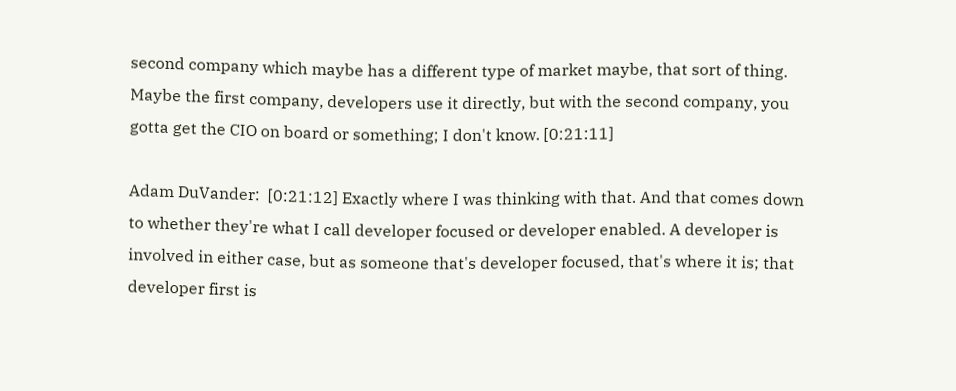second company which maybe has a different type of market maybe, that sort of thing. Maybe the first company, developers use it directly, but with the second company, you gotta get the CIO on board or something; I don't know. [0:21:11]

Adam DuVander:  [0:21:12] Exactly where I was thinking with that. And that comes down to whether they're what I call developer focused or developer enabled. A developer is involved in either case, but as someone that's developer focused, that's where it is; that developer first is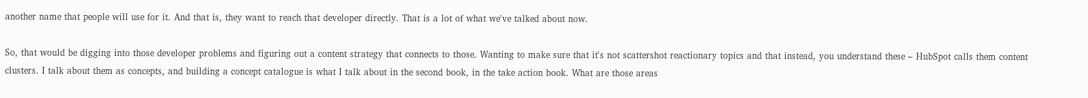another name that people will use for it. And that is, they want to reach that developer directly. That is a lot of what we've talked about now.

So, that would be digging into those developer problems and figuring out a content strategy that connects to those. Wanting to make sure that it's not scattershot reactionary topics and that instead, you understand these – HubSpot calls them content clusters. I talk about them as concepts, and building a concept catalogue is what I talk about in the second book, in the take action book. What are those areas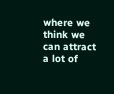where we think we can attract a lot of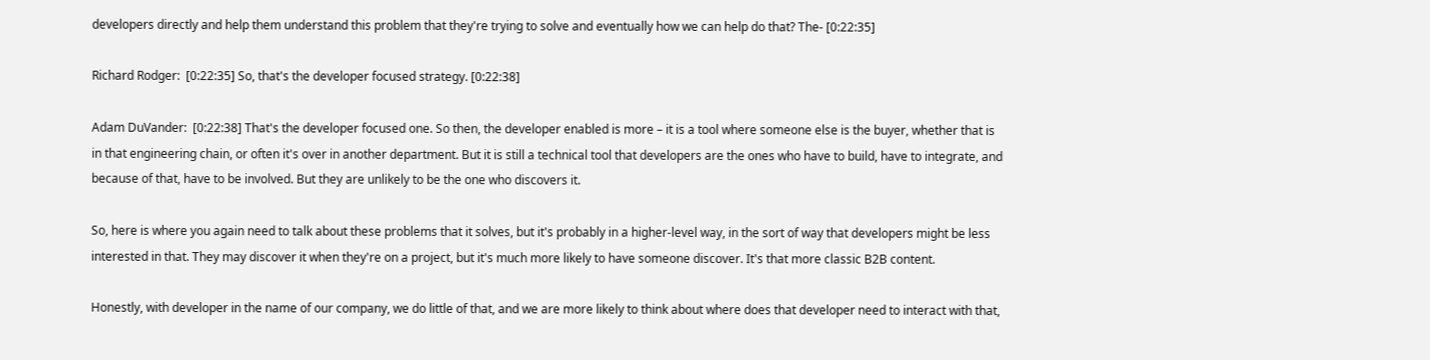developers directly and help them understand this problem that they're trying to solve and eventually how we can help do that? The- [0:22:35]

Richard Rodger:  [0:22:35] So, that's the developer focused strategy. [0:22:38]

Adam DuVander:  [0:22:38] That's the developer focused one. So then, the developer enabled is more – it is a tool where someone else is the buyer, whether that is in that engineering chain, or often it's over in another department. But it is still a technical tool that developers are the ones who have to build, have to integrate, and because of that, have to be involved. But they are unlikely to be the one who discovers it.

So, here is where you again need to talk about these problems that it solves, but it's probably in a higher-level way, in the sort of way that developers might be less interested in that. They may discover it when they're on a project, but it's much more likely to have someone discover. It's that more classic B2B content.

Honestly, with developer in the name of our company, we do little of that, and we are more likely to think about where does that developer need to interact with that,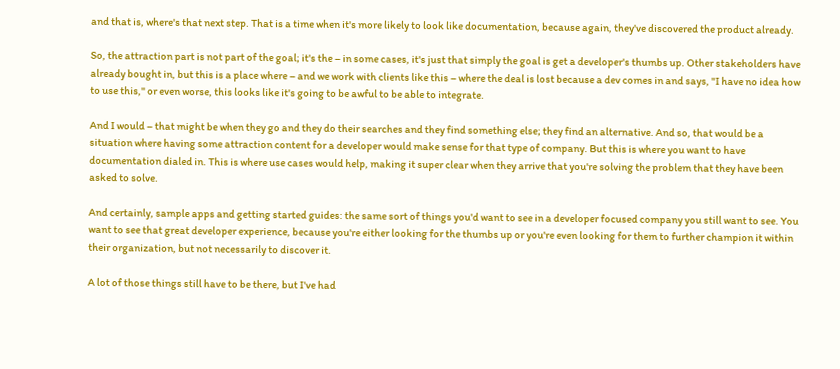and that is, where's that next step. That is a time when it's more likely to look like documentation, because again, they've discovered the product already.

So, the attraction part is not part of the goal; it's the – in some cases, it's just that simply the goal is get a developer's thumbs up. Other stakeholders have already bought in, but this is a place where – and we work with clients like this – where the deal is lost because a dev comes in and says, "I have no idea how to use this," or even worse, this looks like it's going to be awful to be able to integrate.

And I would – that might be when they go and they do their searches and they find something else; they find an alternative. And so, that would be a situation where having some attraction content for a developer would make sense for that type of company. But this is where you want to have documentation dialed in. This is where use cases would help, making it super clear when they arrive that you're solving the problem that they have been asked to solve.

And certainly, sample apps and getting started guides: the same sort of things you'd want to see in a developer focused company you still want to see. You want to see that great developer experience, because you're either looking for the thumbs up or you're even looking for them to further champion it within their organization, but not necessarily to discover it.

A lot of those things still have to be there, but I've had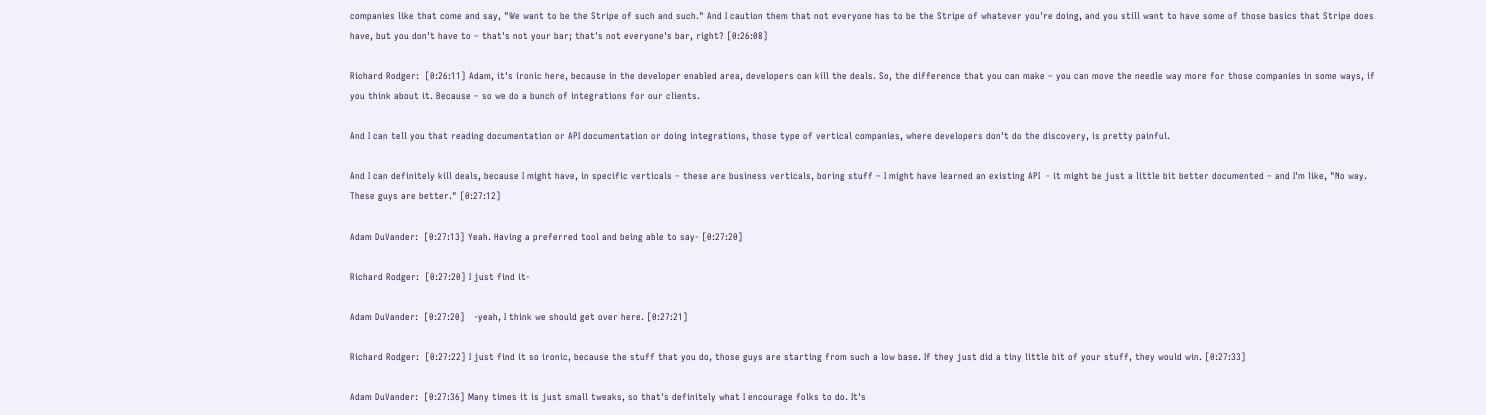companies like that come and say, "We want to be the Stripe of such and such." And I caution them that not everyone has to be the Stripe of whatever you're doing, and you still want to have some of those basics that Stripe does have, but you don't have to – that's not your bar; that's not everyone's bar, right? [0:26:08]

Richard Rodger:  [0:26:11] Adam, it's ironic here, because in the developer enabled area, developers can kill the deals. So, the difference that you can make – you can move the needle way more for those companies in some ways, if you think about it. Because – so we do a bunch of integrations for our clients.

And I can tell you that reading documentation or API documentation or doing integrations, those type of vertical companies, where developers don't do the discovery, is pretty painful.

And I can definitely kill deals, because I might have, in specific verticals – these are business verticals, boring stuff – I might have learned an existing API  - it might be just a little bit better documented – and I'm like, "No way. These guys are better." [0:27:12]

Adam DuVander:  [0:27:13] Yeah. Having a preferred tool and being able to say- [0:27:20]

Richard Rodger:  [0:27:20] I just find it-

Adam DuVander:  [0:27:20]   -yeah, I think we should get over here. [0:27:21]

Richard Rodger:  [0:27:22] I just find it so ironic, because the stuff that you do, those guys are starting from such a low base. If they just did a tiny little bit of your stuff, they would win. [0:27:33]

Adam DuVander:  [0:27:36] Many times it is just small tweaks, so that's definitely what I encourage folks to do. It's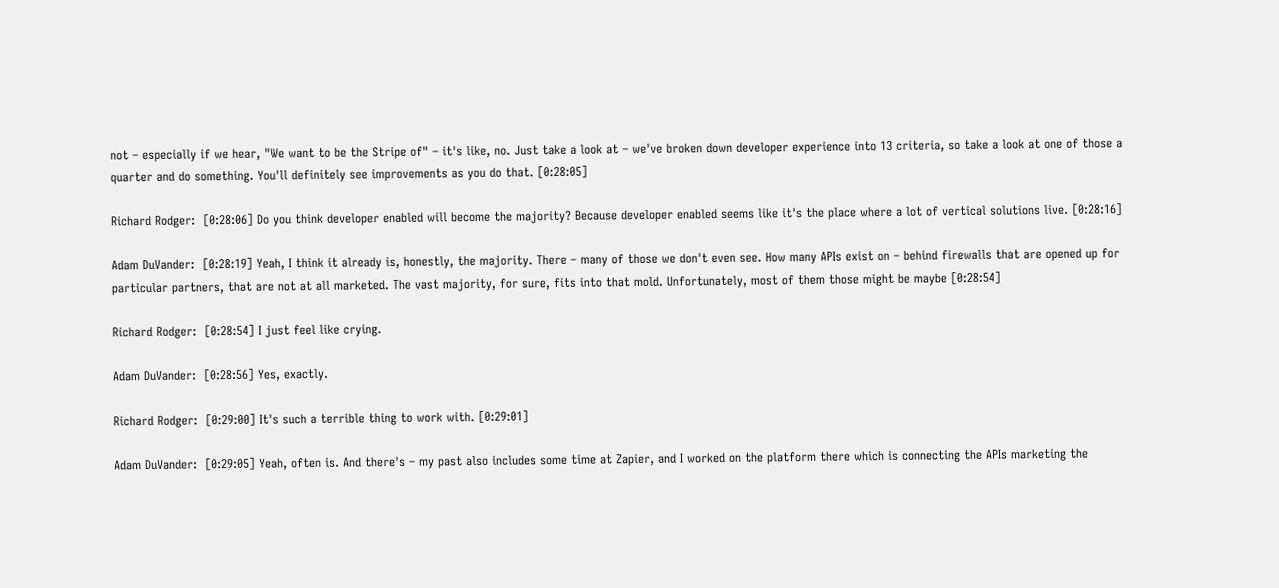not – especially if we hear, "We want to be the Stripe of" – it's like, no. Just take a look at – we've broken down developer experience into 13 criteria, so take a look at one of those a quarter and do something. You'll definitely see improvements as you do that. [0:28:05]

Richard Rodger:  [0:28:06] Do you think developer enabled will become the majority? Because developer enabled seems like it's the place where a lot of vertical solutions live. [0:28:16]

Adam DuVander:  [0:28:19] Yeah, I think it already is, honestly, the majority. There – many of those we don't even see. How many APIs exist on – behind firewalls that are opened up for particular partners, that are not at all marketed. The vast majority, for sure, fits into that mold. Unfortunately, most of them those might be maybe [0:28:54]

Richard Rodger:  [0:28:54] I just feel like crying.

Adam DuVander:  [0:28:56] Yes, exactly.

Richard Rodger:  [0:29:00] It's such a terrible thing to work with. [0:29:01]

Adam DuVander:  [0:29:05] Yeah, often is. And there's – my past also includes some time at Zapier, and I worked on the platform there which is connecting the APIs marketing the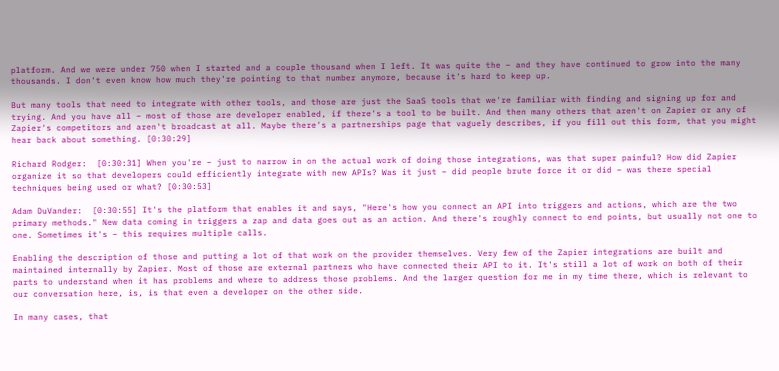platform. And we were under 750 when I started and a couple thousand when I left. It was quite the – and they have continued to grow into the many thousands. I don't even know how much they're pointing to that number anymore, because it's hard to keep up.

But many tools that need to integrate with other tools, and those are just the SaaS tools that we're familiar with finding and signing up for and trying. And you have all – most of those are developer enabled, if there's a tool to be built. And then many others that aren't on Zapier or any of Zapier's competitors and aren't broadcast at all. Maybe there's a partnerships page that vaguely describes, if you fill out this form, that you might hear back about something. [0:30:29]

Richard Rodger:  [0:30:31] When you're – just to narrow in on the actual work of doing those integrations, was that super painful? How did Zapier organize it so that developers could efficiently integrate with new APIs? Was it just – did people brute force it or did – was there special techniques being used or what? [0:30:53]

Adam DuVander:  [0:30:55] It's the platform that enables it and says, "Here's how you connect an API into triggers and actions, which are the two primary methods." New data coming in triggers a zap and data goes out as an action. And there's roughly connect to end points, but usually not one to one. Sometimes it's – this requires multiple calls.

Enabling the description of those and putting a lot of that work on the provider themselves. Very few of the Zapier integrations are built and maintained internally by Zapier. Most of those are external partners who have connected their API to it. It's still a lot of work on both of their parts to understand when it has problems and where to address those problems. And the larger question for me in my time there, which is relevant to our conversation here, is, is that even a developer on the other side.

In many cases, that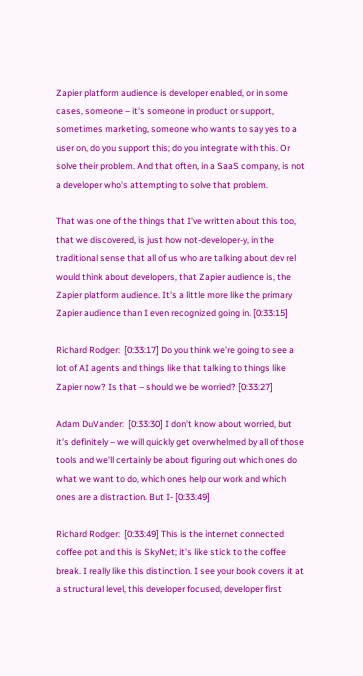Zapier platform audience is developer enabled, or in some cases, someone – it's someone in product or support, sometimes marketing, someone who wants to say yes to a user on, do you support this; do you integrate with this. Or solve their problem. And that often, in a SaaS company, is not a developer who's attempting to solve that problem.

That was one of the things that I've written about this too, that we discovered, is just how not-developer-y, in the traditional sense that all of us who are talking about dev rel would think about developers, that Zapier audience is, the Zapier platform audience. It's a little more like the primary Zapier audience than I even recognized going in. [0:33:15]

Richard Rodger:  [0:33:17] Do you think we're going to see a lot of AI agents and things like that talking to things like Zapier now? Is that – should we be worried? [0:33:27]

Adam DuVander:  [0:33:30] I don't know about worried, but it's definitely – we will quickly get overwhelmed by all of those tools and we'll certainly be about figuring out which ones do what we want to do, which ones help our work and which ones are a distraction. But I- [0:33:49]

Richard Rodger:  [0:33:49] This is the internet connected coffee pot and this is SkyNet; it's like stick to the coffee break. I really like this distinction. I see your book covers it at a structural level, this developer focused, developer first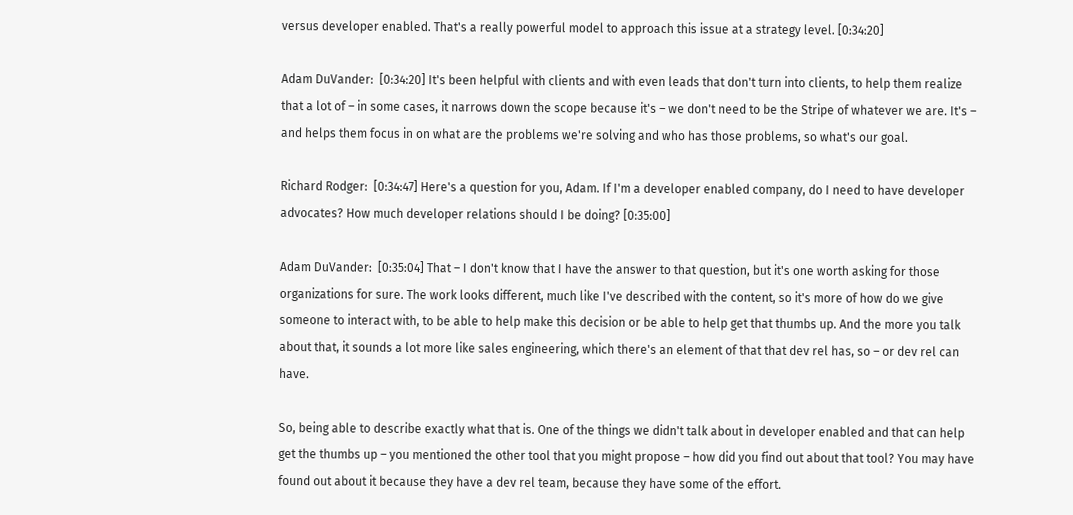versus developer enabled. That's a really powerful model to approach this issue at a strategy level. [0:34:20]

Adam DuVander:  [0:34:20] It's been helpful with clients and with even leads that don't turn into clients, to help them realize that a lot of – in some cases, it narrows down the scope because it's – we don't need to be the Stripe of whatever we are. It's – and helps them focus in on what are the problems we're solving and who has those problems, so what's our goal.

Richard Rodger:  [0:34:47] Here's a question for you, Adam. If I'm a developer enabled company, do I need to have developer advocates? How much developer relations should I be doing? [0:35:00]

Adam DuVander:  [0:35:04] That – I don't know that I have the answer to that question, but it's one worth asking for those organizations for sure. The work looks different, much like I've described with the content, so it's more of how do we give someone to interact with, to be able to help make this decision or be able to help get that thumbs up. And the more you talk about that, it sounds a lot more like sales engineering, which there's an element of that that dev rel has, so – or dev rel can have.

So, being able to describe exactly what that is. One of the things we didn't talk about in developer enabled and that can help get the thumbs up – you mentioned the other tool that you might propose – how did you find out about that tool? You may have found out about it because they have a dev rel team, because they have some of the effort.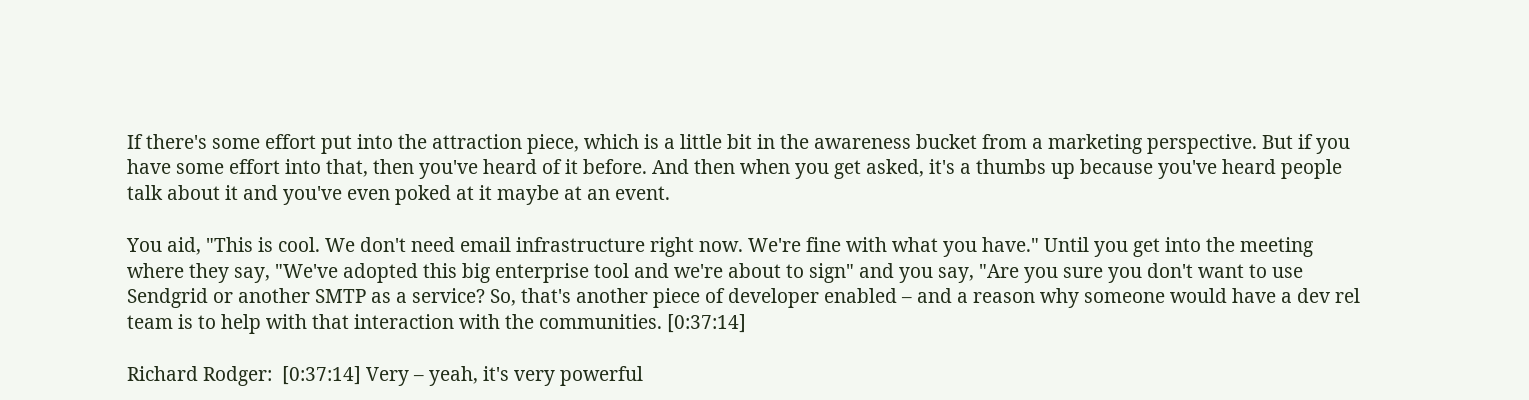If there's some effort put into the attraction piece, which is a little bit in the awareness bucket from a marketing perspective. But if you have some effort into that, then you've heard of it before. And then when you get asked, it's a thumbs up because you've heard people talk about it and you've even poked at it maybe at an event.

You aid, "This is cool. We don't need email infrastructure right now. We're fine with what you have." Until you get into the meeting where they say, "We've adopted this big enterprise tool and we're about to sign" and you say, "Are you sure you don't want to use Sendgrid or another SMTP as a service? So, that's another piece of developer enabled – and a reason why someone would have a dev rel team is to help with that interaction with the communities. [0:37:14]

Richard Rodger:  [0:37:14] Very – yeah, it's very powerful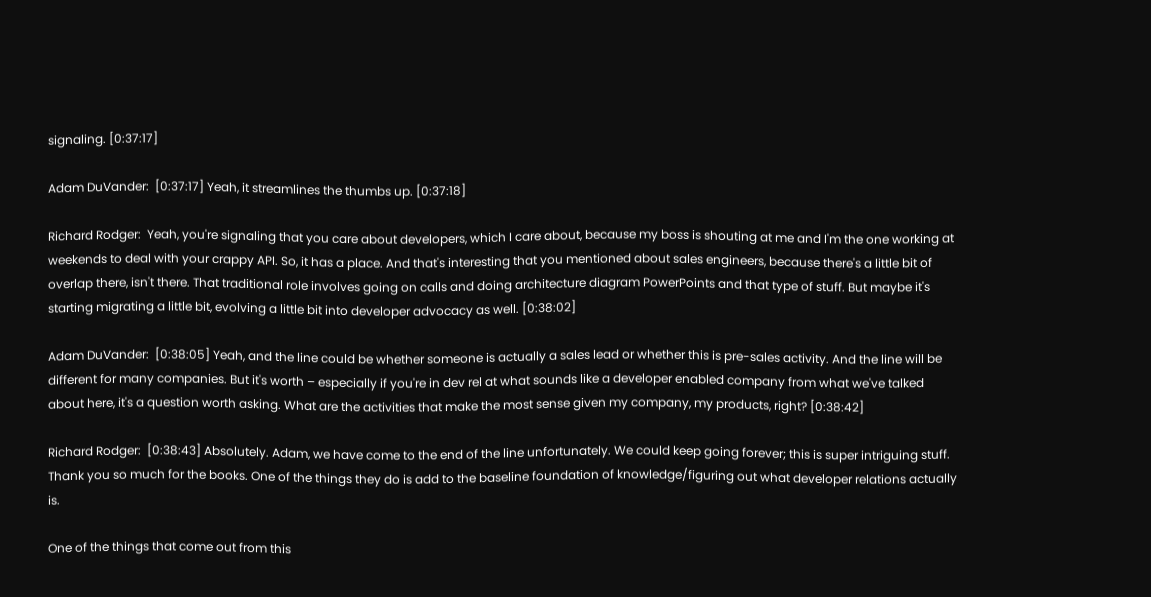signaling. [0:37:17]

Adam DuVander:  [0:37:17] Yeah, it streamlines the thumbs up. [0:37:18]

Richard Rodger:  Yeah, you're signaling that you care about developers, which I care about, because my boss is shouting at me and I'm the one working at weekends to deal with your crappy API. So, it has a place. And that's interesting that you mentioned about sales engineers, because there's a little bit of overlap there, isn't there. That traditional role involves going on calls and doing architecture diagram PowerPoints and that type of stuff. But maybe it's starting migrating a little bit, evolving a little bit into developer advocacy as well. [0:38:02]

Adam DuVander:  [0:38:05] Yeah, and the line could be whether someone is actually a sales lead or whether this is pre-sales activity. And the line will be different for many companies. But it's worth – especially if you're in dev rel at what sounds like a developer enabled company from what we've talked about here, it's a question worth asking. What are the activities that make the most sense given my company, my products, right? [0:38:42]

Richard Rodger:  [0:38:43] Absolutely. Adam, we have come to the end of the line unfortunately. We could keep going forever; this is super intriguing stuff. Thank you so much for the books. One of the things they do is add to the baseline foundation of knowledge/figuring out what developer relations actually is.

One of the things that come out from this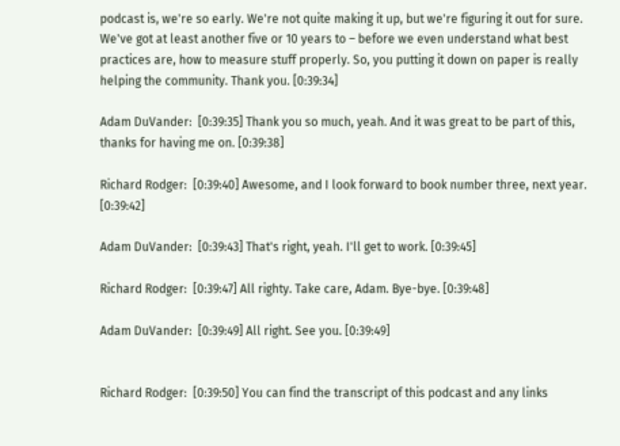podcast is, we're so early. We're not quite making it up, but we're figuring it out for sure. We've got at least another five or 10 years to – before we even understand what best practices are, how to measure stuff properly. So, you putting it down on paper is really helping the community. Thank you. [0:39:34]

Adam DuVander:  [0:39:35] Thank you so much, yeah. And it was great to be part of this, thanks for having me on. [0:39:38]

Richard Rodger:  [0:39:40] Awesome, and I look forward to book number three, next year. [0:39:42]

Adam DuVander:  [0:39:43] That's right, yeah. I'll get to work. [0:39:45]

Richard Rodger:  [0:39:47] All righty. Take care, Adam. Bye-bye. [0:39:48]

Adam DuVander:  [0:39:49] All right. See you. [0:39:49]


Richard Rodger:  [0:39:50] You can find the transcript of this podcast and any links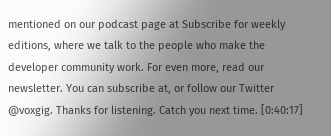mentioned on our podcast page at Subscribe for weekly editions, where we talk to the people who make the developer community work. For even more, read our newsletter. You can subscribe at, or follow our Twitter @voxgig. Thanks for listening. Catch you next time. [0:40:17]